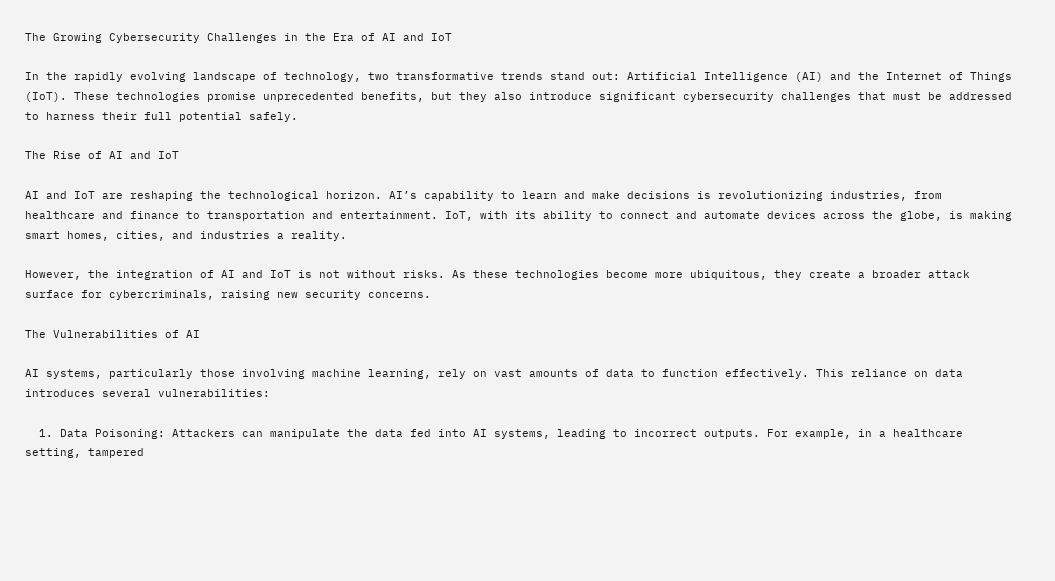The Growing Cybersecurity Challenges in the Era of AI and IoT

In the rapidly evolving landscape of technology, two transformative trends stand out: Artificial Intelligence (AI) and the Internet of Things (IoT). These technologies promise unprecedented benefits, but they also introduce significant cybersecurity challenges that must be addressed to harness their full potential safely.

The Rise of AI and IoT

AI and IoT are reshaping the technological horizon. AI’s capability to learn and make decisions is revolutionizing industries, from healthcare and finance to transportation and entertainment. IoT, with its ability to connect and automate devices across the globe, is making smart homes, cities, and industries a reality.

However, the integration of AI and IoT is not without risks. As these technologies become more ubiquitous, they create a broader attack surface for cybercriminals, raising new security concerns.

The Vulnerabilities of AI

AI systems, particularly those involving machine learning, rely on vast amounts of data to function effectively. This reliance on data introduces several vulnerabilities:

  1. Data Poisoning: Attackers can manipulate the data fed into AI systems, leading to incorrect outputs. For example, in a healthcare setting, tampered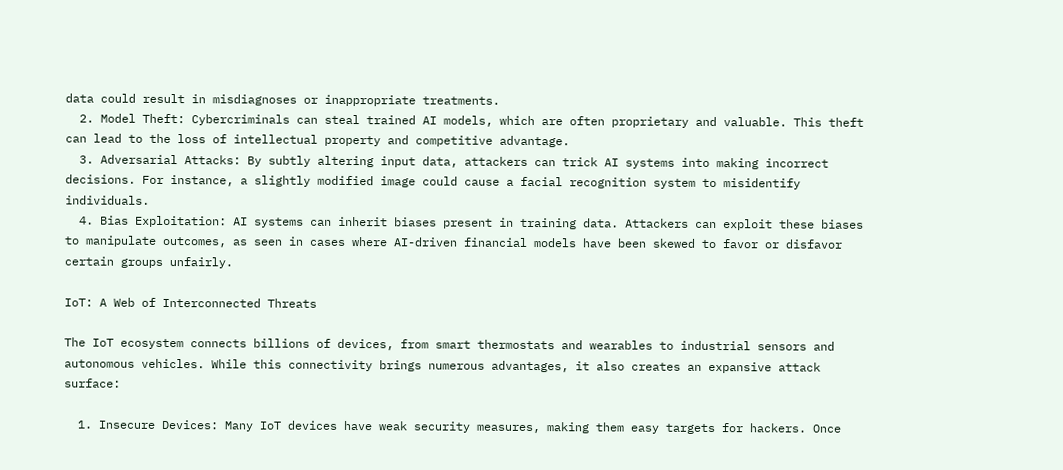data could result in misdiagnoses or inappropriate treatments.
  2. Model Theft: Cybercriminals can steal trained AI models, which are often proprietary and valuable. This theft can lead to the loss of intellectual property and competitive advantage.
  3. Adversarial Attacks: By subtly altering input data, attackers can trick AI systems into making incorrect decisions. For instance, a slightly modified image could cause a facial recognition system to misidentify individuals.
  4. Bias Exploitation: AI systems can inherit biases present in training data. Attackers can exploit these biases to manipulate outcomes, as seen in cases where AI-driven financial models have been skewed to favor or disfavor certain groups unfairly.

IoT: A Web of Interconnected Threats

The IoT ecosystem connects billions of devices, from smart thermostats and wearables to industrial sensors and autonomous vehicles. While this connectivity brings numerous advantages, it also creates an expansive attack surface:

  1. Insecure Devices: Many IoT devices have weak security measures, making them easy targets for hackers. Once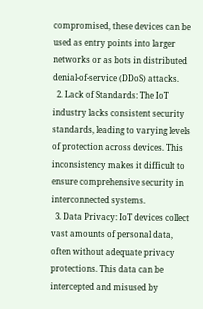compromised, these devices can be used as entry points into larger networks or as bots in distributed denial-of-service (DDoS) attacks.
  2. Lack of Standards: The IoT industry lacks consistent security standards, leading to varying levels of protection across devices. This inconsistency makes it difficult to ensure comprehensive security in interconnected systems.
  3. Data Privacy: IoT devices collect vast amounts of personal data, often without adequate privacy protections. This data can be intercepted and misused by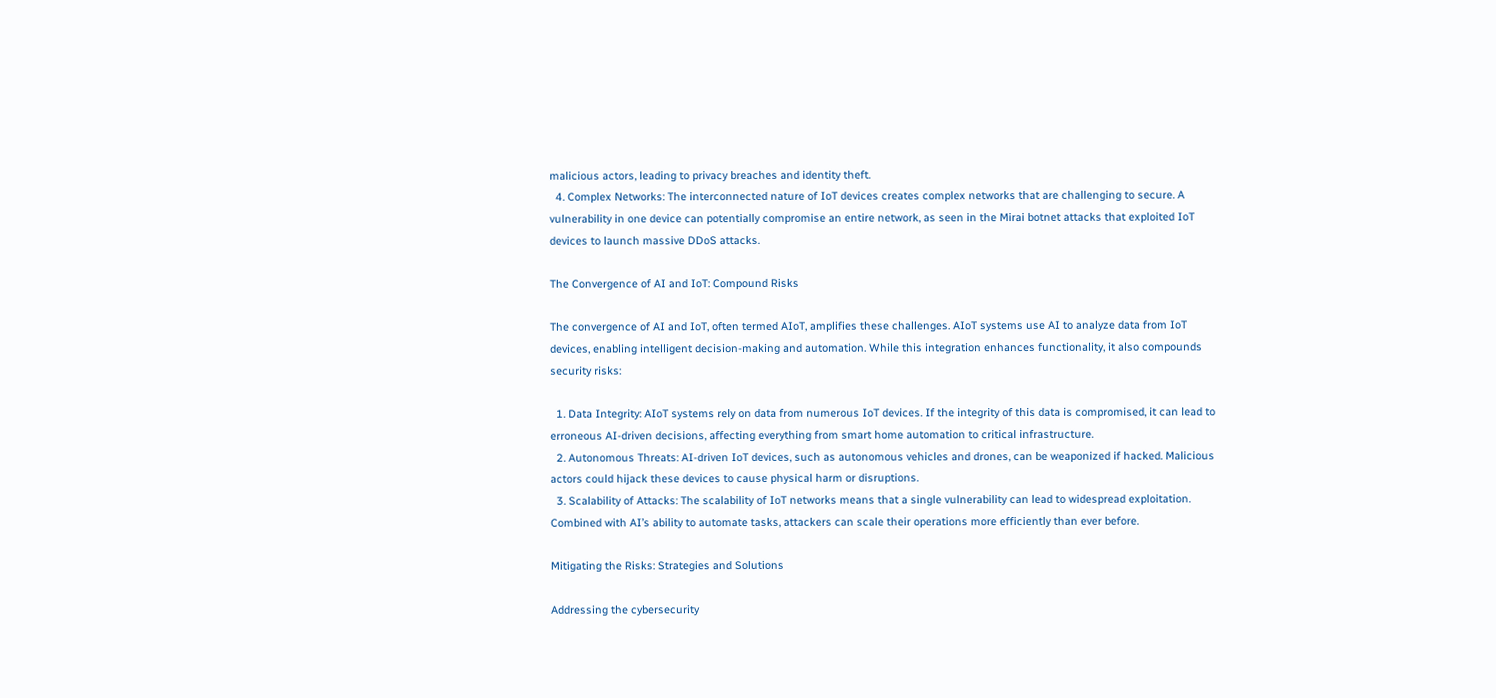malicious actors, leading to privacy breaches and identity theft.
  4. Complex Networks: The interconnected nature of IoT devices creates complex networks that are challenging to secure. A vulnerability in one device can potentially compromise an entire network, as seen in the Mirai botnet attacks that exploited IoT devices to launch massive DDoS attacks.

The Convergence of AI and IoT: Compound Risks

The convergence of AI and IoT, often termed AIoT, amplifies these challenges. AIoT systems use AI to analyze data from IoT devices, enabling intelligent decision-making and automation. While this integration enhances functionality, it also compounds security risks:

  1. Data Integrity: AIoT systems rely on data from numerous IoT devices. If the integrity of this data is compromised, it can lead to erroneous AI-driven decisions, affecting everything from smart home automation to critical infrastructure.
  2. Autonomous Threats: AI-driven IoT devices, such as autonomous vehicles and drones, can be weaponized if hacked. Malicious actors could hijack these devices to cause physical harm or disruptions.
  3. Scalability of Attacks: The scalability of IoT networks means that a single vulnerability can lead to widespread exploitation. Combined with AI’s ability to automate tasks, attackers can scale their operations more efficiently than ever before.

Mitigating the Risks: Strategies and Solutions

Addressing the cybersecurity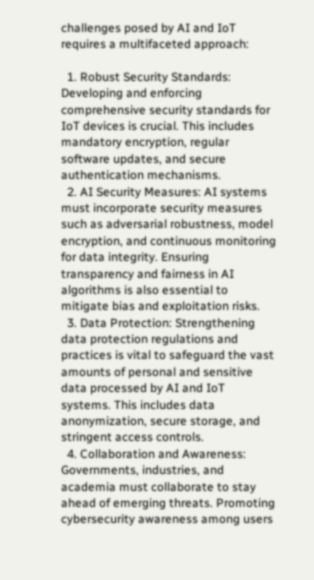challenges posed by AI and IoT requires a multifaceted approach:

  1. Robust Security Standards: Developing and enforcing comprehensive security standards for IoT devices is crucial. This includes mandatory encryption, regular software updates, and secure authentication mechanisms.
  2. AI Security Measures: AI systems must incorporate security measures such as adversarial robustness, model encryption, and continuous monitoring for data integrity. Ensuring transparency and fairness in AI algorithms is also essential to mitigate bias and exploitation risks.
  3. Data Protection: Strengthening data protection regulations and practices is vital to safeguard the vast amounts of personal and sensitive data processed by AI and IoT systems. This includes data anonymization, secure storage, and stringent access controls.
  4. Collaboration and Awareness: Governments, industries, and academia must collaborate to stay ahead of emerging threats. Promoting cybersecurity awareness among users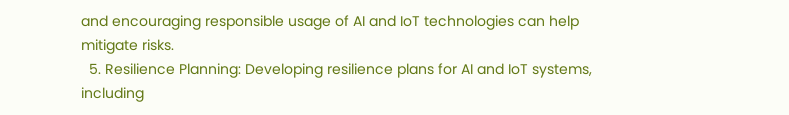and encouraging responsible usage of AI and IoT technologies can help mitigate risks.
  5. Resilience Planning: Developing resilience plans for AI and IoT systems, including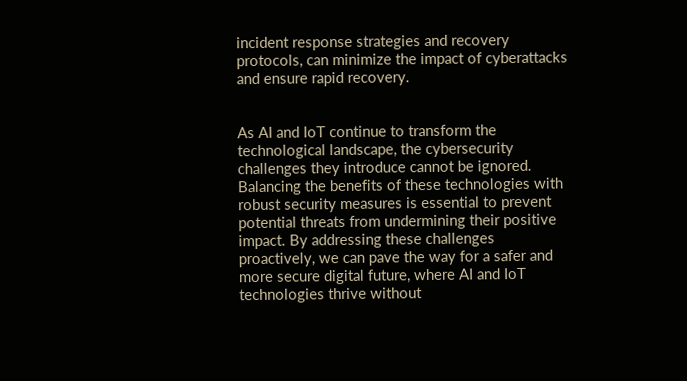incident response strategies and recovery protocols, can minimize the impact of cyberattacks and ensure rapid recovery.


As AI and IoT continue to transform the technological landscape, the cybersecurity challenges they introduce cannot be ignored. Balancing the benefits of these technologies with robust security measures is essential to prevent potential threats from undermining their positive impact. By addressing these challenges proactively, we can pave the way for a safer and more secure digital future, where AI and IoT technologies thrive without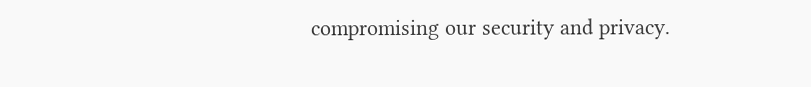compromising our security and privacy.